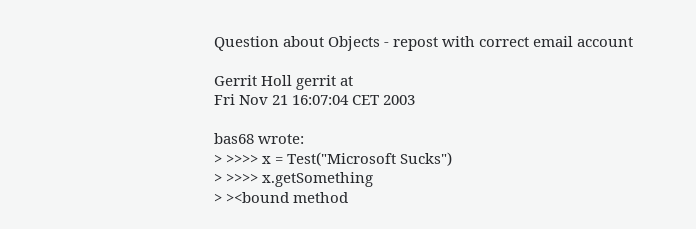Question about Objects - repost with correct email account

Gerrit Holl gerrit at
Fri Nov 21 16:07:04 CET 2003

bas68 wrote:
> >>>> x = Test("Microsoft Sucks")
> >>>> x.getSomething
> ><bound method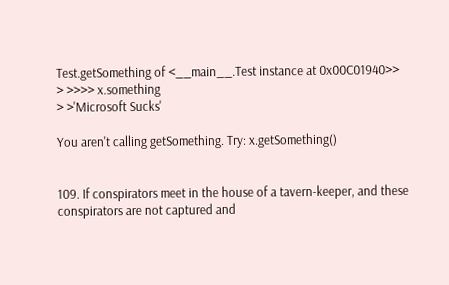Test.getSomething of <__main__.Test instance at 0x00C01940>>
> >>>> x.something
> >'Microsoft Sucks'

You aren't calling getSomething. Try: x.getSomething()


109. If conspirators meet in the house of a tavern-keeper, and these
conspirators are not captured and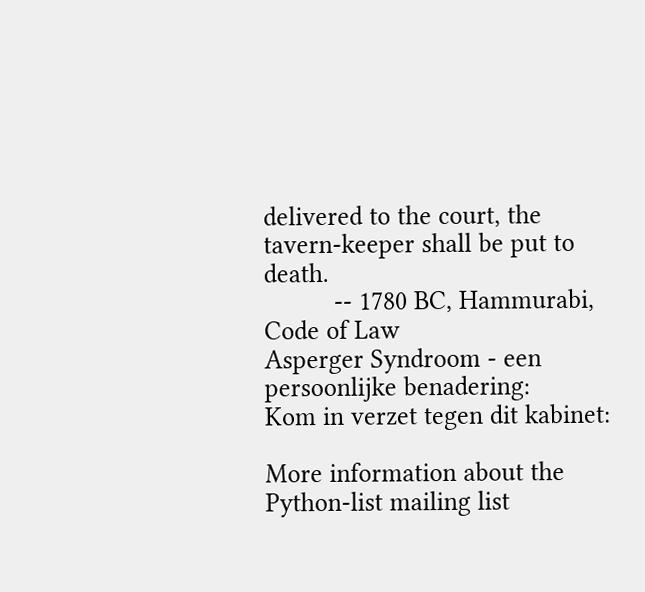delivered to the court, the
tavern-keeper shall be put to death.
          -- 1780 BC, Hammurabi, Code of Law
Asperger Syndroom - een persoonlijke benadering:
Kom in verzet tegen dit kabinet:

More information about the Python-list mailing list